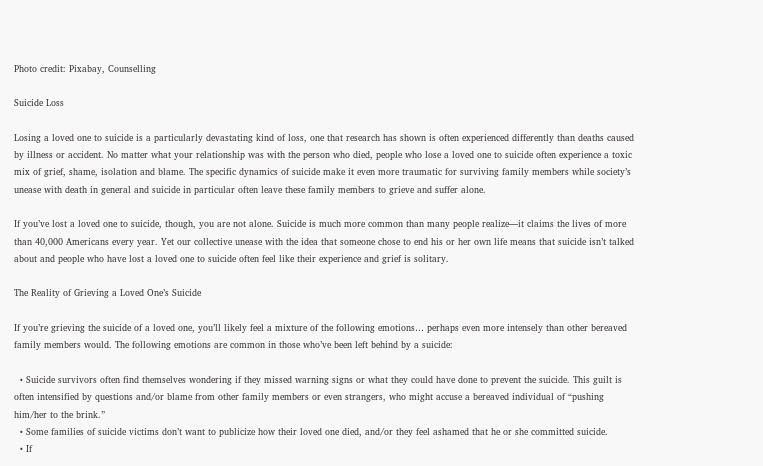Photo credit: Pixabay, Counselling

Suicide Loss

Losing a loved one to suicide is a particularly devastating kind of loss, one that research has shown is often experienced differently than deaths caused by illness or accident. No matter what your relationship was with the person who died, people who lose a loved one to suicide often experience a toxic mix of grief, shame, isolation and blame. The specific dynamics of suicide make it even more traumatic for surviving family members while society’s unease with death in general and suicide in particular often leave these family members to grieve and suffer alone.

If you’ve lost a loved one to suicide, though, you are not alone. Suicide is much more common than many people realize—it claims the lives of more than 40,000 Americans every year. Yet our collective unease with the idea that someone chose to end his or her own life means that suicide isn’t talked about and people who have lost a loved one to suicide often feel like their experience and grief is solitary.

The Reality of Grieving a Loved One’s Suicide

If you’re grieving the suicide of a loved one, you’ll likely feel a mixture of the following emotions… perhaps even more intensely than other bereaved family members would. The following emotions are common in those who’ve been left behind by a suicide:

  • Suicide survivors often find themselves wondering if they missed warning signs or what they could have done to prevent the suicide. This guilt is often intensified by questions and/or blame from other family members or even strangers, who might accuse a bereaved individual of “pushing him/her to the brink.”
  • Some families of suicide victims don’t want to publicize how their loved one died, and/or they feel ashamed that he or she committed suicide.
  • If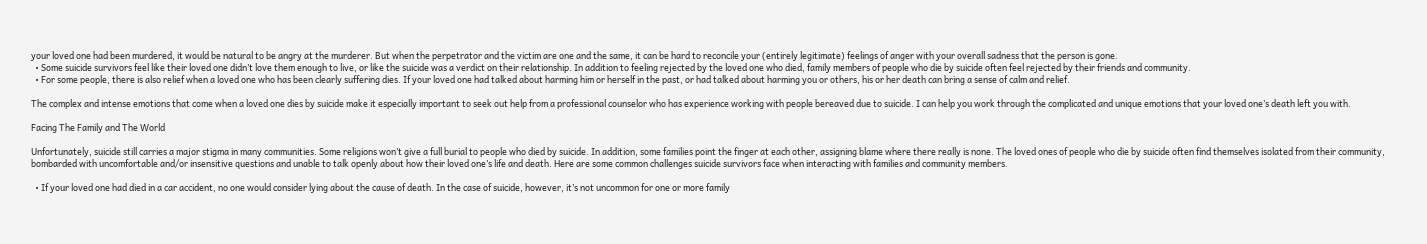your loved one had been murdered, it would be natural to be angry at the murderer. But when the perpetrator and the victim are one and the same, it can be hard to reconcile your (entirely legitimate) feelings of anger with your overall sadness that the person is gone.
  • Some suicide survivors feel like their loved one didn’t love them enough to live, or like the suicide was a verdict on their relationship. In addition to feeling rejected by the loved one who died, family members of people who die by suicide often feel rejected by their friends and community.
  • For some people, there is also relief when a loved one who has been clearly suffering dies. If your loved one had talked about harming him or herself in the past, or had talked about harming you or others, his or her death can bring a sense of calm and relief.

The complex and intense emotions that come when a loved one dies by suicide make it especially important to seek out help from a professional counselor who has experience working with people bereaved due to suicide. I can help you work through the complicated and unique emotions that your loved one’s death left you with.

Facing The Family and The World

Unfortunately, suicide still carries a major stigma in many communities. Some religions won’t give a full burial to people who died by suicide. In addition, some families point the finger at each other, assigning blame where there really is none. The loved ones of people who die by suicide often find themselves isolated from their community, bombarded with uncomfortable and/or insensitive questions and unable to talk openly about how their loved one’s life and death. Here are some common challenges suicide survivors face when interacting with families and community members.

  • If your loved one had died in a car accident, no one would consider lying about the cause of death. In the case of suicide, however, it’s not uncommon for one or more family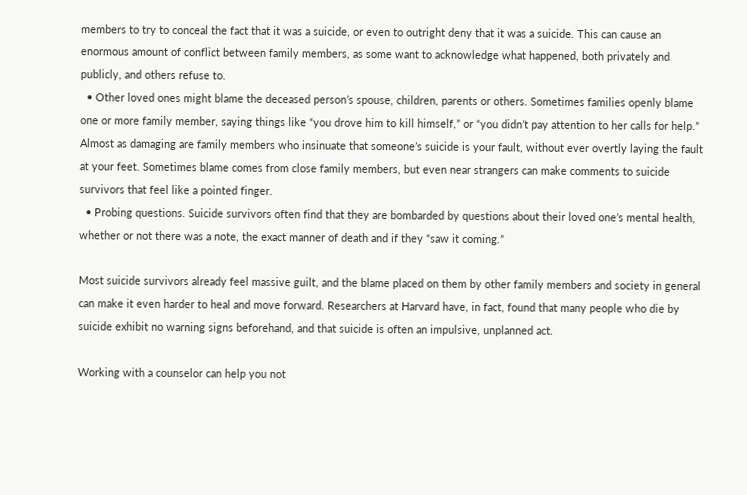members to try to conceal the fact that it was a suicide, or even to outright deny that it was a suicide. This can cause an enormous amount of conflict between family members, as some want to acknowledge what happened, both privately and publicly, and others refuse to.
  • Other loved ones might blame the deceased person’s spouse, children, parents or others. Sometimes families openly blame one or more family member, saying things like “you drove him to kill himself,” or “you didn’t pay attention to her calls for help.” Almost as damaging are family members who insinuate that someone’s suicide is your fault, without ever overtly laying the fault at your feet. Sometimes blame comes from close family members, but even near strangers can make comments to suicide survivors that feel like a pointed finger.
  • Probing questions. Suicide survivors often find that they are bombarded by questions about their loved one’s mental health, whether or not there was a note, the exact manner of death and if they “saw it coming.”

Most suicide survivors already feel massive guilt, and the blame placed on them by other family members and society in general can make it even harder to heal and move forward. Researchers at Harvard have, in fact, found that many people who die by suicide exhibit no warning signs beforehand, and that suicide is often an impulsive, unplanned act.

Working with a counselor can help you not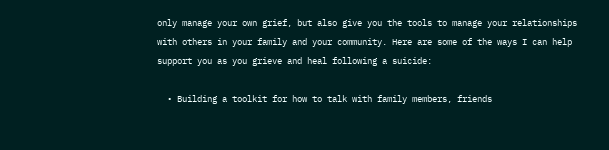only manage your own grief, but also give you the tools to manage your relationships with others in your family and your community. Here are some of the ways I can help support you as you grieve and heal following a suicide:

  • Building a toolkit for how to talk with family members, friends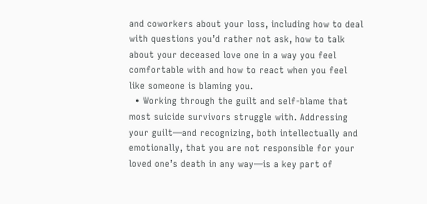and coworkers about your loss, including how to deal with questions you’d rather not ask, how to talk about your deceased love one in a way you feel comfortable with and how to react when you feel like someone is blaming you.
  • Working through the guilt and self-blame that most suicide survivors struggle with. Addressing your guilt—and recognizing, both intellectually and emotionally, that you are not responsible for your loved one’s death in any way—is a key part of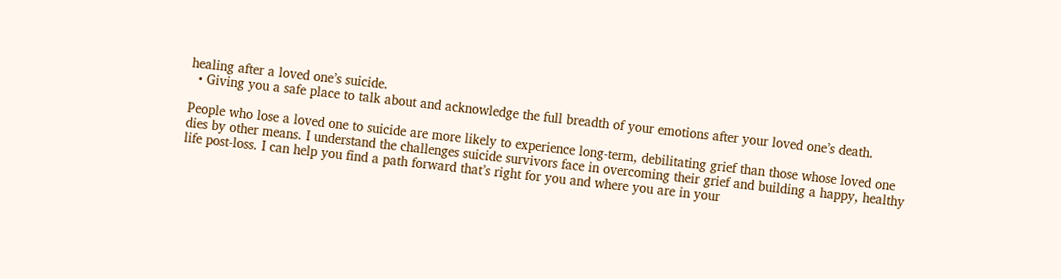healing after a loved one’s suicide.
  • Giving you a safe place to talk about and acknowledge the full breadth of your emotions after your loved one’s death.

People who lose a loved one to suicide are more likely to experience long-term, debilitating grief than those whose loved one dies by other means. I understand the challenges suicide survivors face in overcoming their grief and building a happy, healthy life post-loss. I can help you find a path forward that’s right for you and where you are in your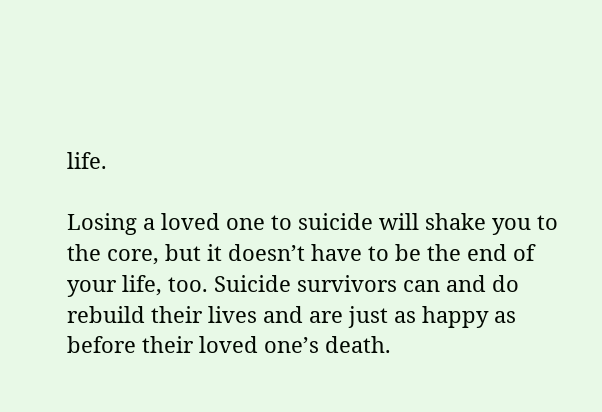life.

Losing a loved one to suicide will shake you to the core, but it doesn’t have to be the end of your life, too. Suicide survivors can and do rebuild their lives and are just as happy as before their loved one’s death.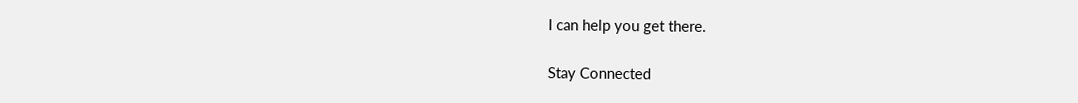I can help you get there.

Stay Connected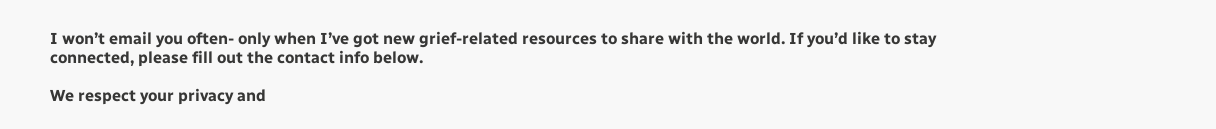I won’t email you often- only when I’ve got new grief-related resources to share with the world. If you’d like to stay connected, please fill out the contact info below.

We respect your privacy and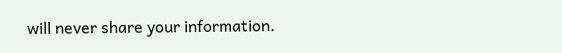will never share your information.